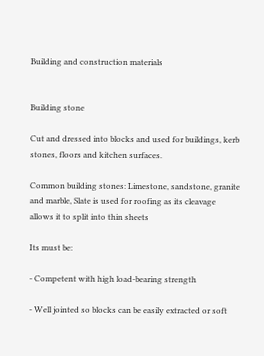Building and construction materials


Building stone

Cut and dressed into blocks and used for buildings, kerb stones, floors and kitchen surfaces.

Common building stones: Limestone, sandstone, granite and marble, Slate is used for roofing as its cleavage allows it to split into thin sheets

Its must be:

- Competent with high load-bearing strength

- Well jointed so blocks can be easily extracted or soft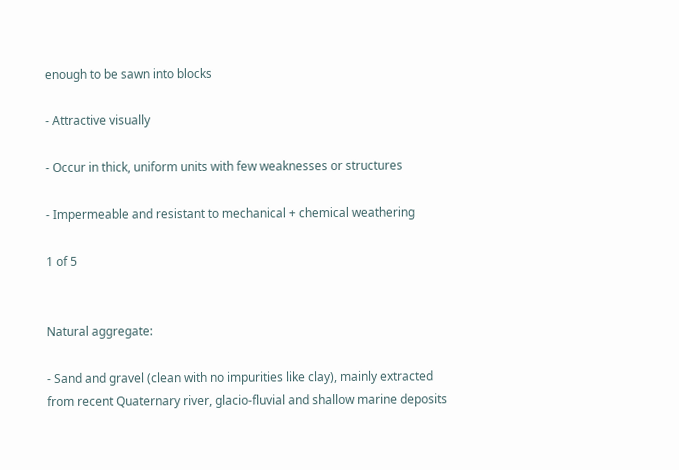enough to be sawn into blocks

- Attractive visually

- Occur in thick, uniform units with few weaknesses or structures

- Impermeable and resistant to mechanical + chemical weathering

1 of 5


Natural aggregate:

- Sand and gravel (clean with no impurities like clay), mainly extracted from recent Quaternary river, glacio-fluvial and shallow marine deposits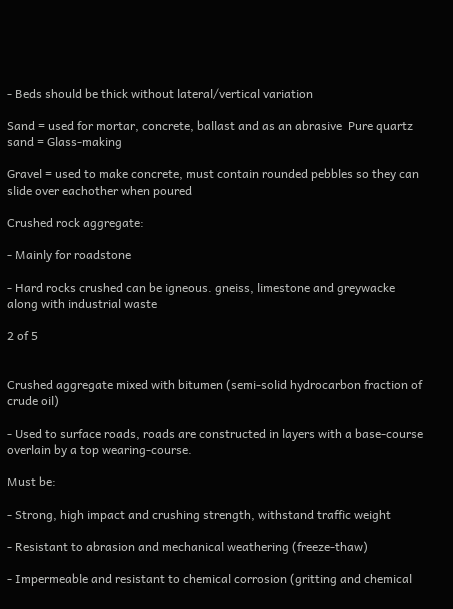- Beds should be thick without lateral/vertical variation

Sand = used for mortar, concrete, ballast and as an abrasive  Pure quartz sand = Glass-making

Gravel = used to make concrete, must contain rounded pebbles so they can slide over eachother when poured

Crushed rock aggregate:

- Mainly for roadstone

- Hard rocks crushed can be igneous. gneiss, limestone and greywacke along with industrial waste

2 of 5


Crushed aggregate mixed with bitumen (semi-solid hydrocarbon fraction of crude oil)

- Used to surface roads, roads are constructed in layers with a base-course overlain by a top wearing-course.

Must be:

- Strong, high impact and crushing strength, withstand traffic weight

- Resistant to abrasion and mechanical weathering (freeze-thaw)

- Impermeable and resistant to chemical corrosion (gritting and chemical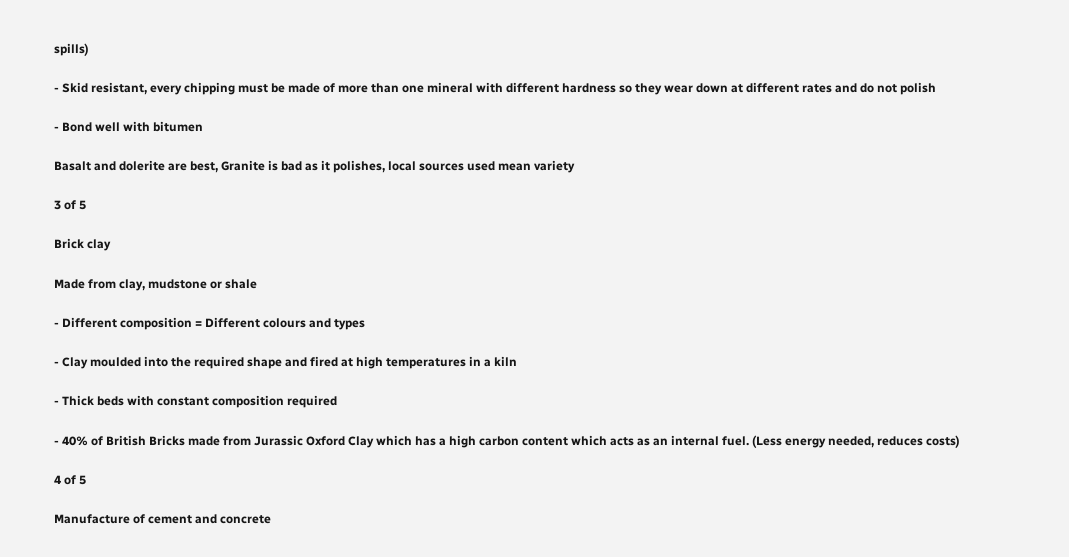spills)

- Skid resistant, every chipping must be made of more than one mineral with different hardness so they wear down at different rates and do not polish

- Bond well with bitumen

Basalt and dolerite are best, Granite is bad as it polishes, local sources used mean variety

3 of 5

Brick clay

Made from clay, mudstone or shale

- Different composition = Different colours and types

- Clay moulded into the required shape and fired at high temperatures in a kiln

- Thick beds with constant composition required

- 40% of British Bricks made from Jurassic Oxford Clay which has a high carbon content which acts as an internal fuel. (Less energy needed, reduces costs)

4 of 5

Manufacture of cement and concrete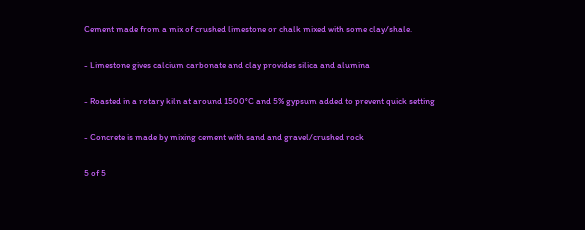Cement made from a mix of crushed limestone or chalk mixed with some clay/shale.

- Limestone gives calcium carbonate and clay provides silica and alumina

- Roasted in a rotary kiln at around 1500°C and 5% gypsum added to prevent quick setting

- Concrete is made by mixing cement with sand and gravel/crushed rock

5 of 5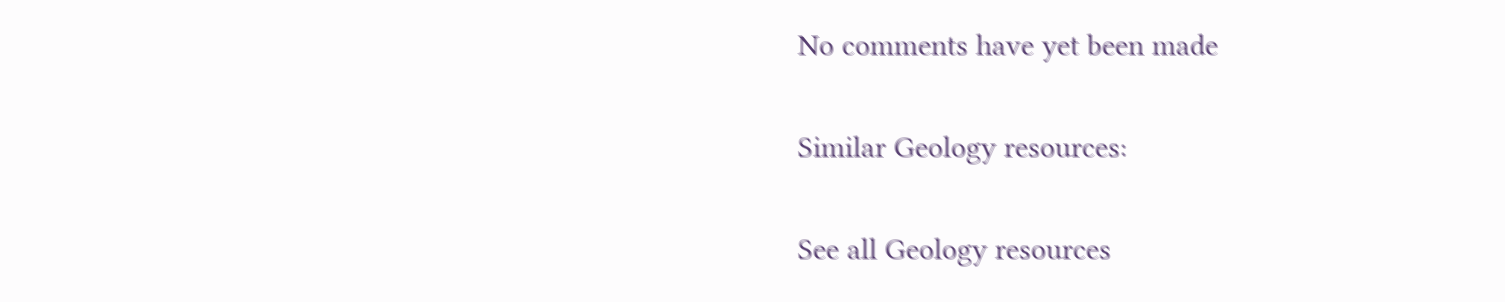No comments have yet been made

Similar Geology resources:

See all Geology resources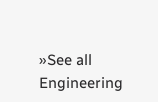»See all Engineering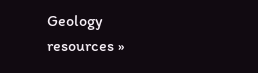Geology resources »